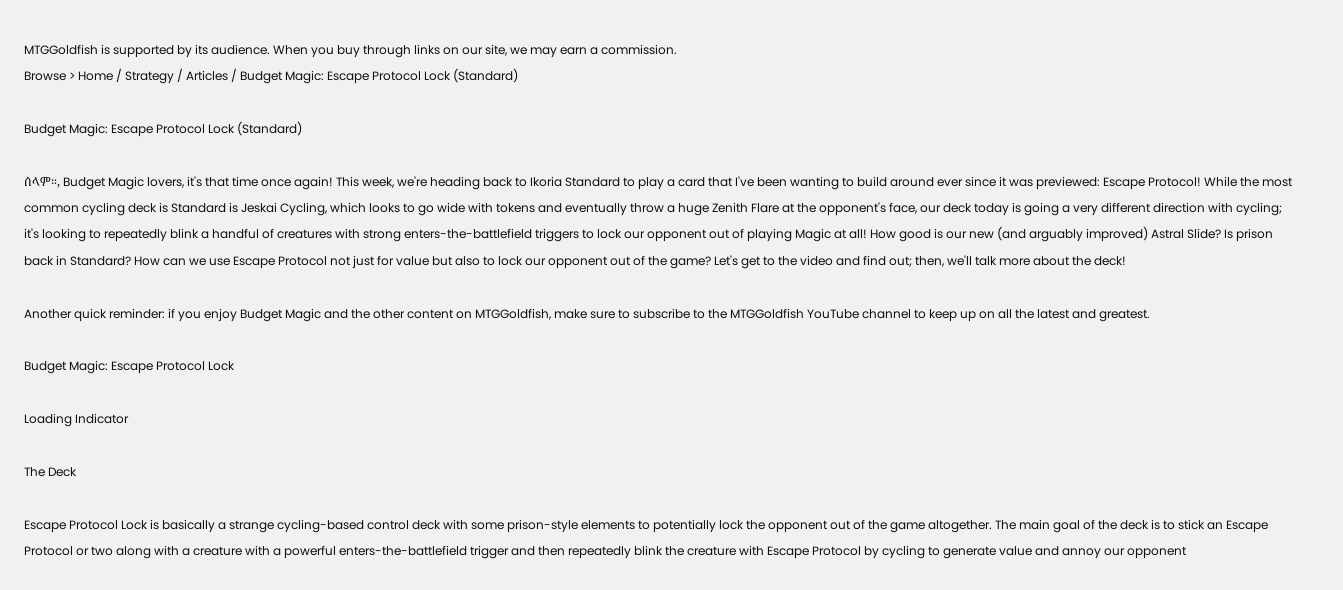MTGGoldfish is supported by its audience. When you buy through links on our site, we may earn a commission.
Browse > Home / Strategy / Articles / Budget Magic: Escape Protocol Lock (Standard)

Budget Magic: Escape Protocol Lock (Standard)

ሰላም።, Budget Magic lovers, it's that time once again! This week, we're heading back to Ikoria Standard to play a card that I've been wanting to build around ever since it was previewed: Escape Protocol! While the most common cycling deck is Standard is Jeskai Cycling, which looks to go wide with tokens and eventually throw a huge Zenith Flare at the opponent's face, our deck today is going a very different direction with cycling; it's looking to repeatedly blink a handful of creatures with strong enters-the-battlefield triggers to lock our opponent out of playing Magic at all! How good is our new (and arguably improved) Astral Slide? Is prison back in Standard? How can we use Escape Protocol not just for value but also to lock our opponent out of the game? Let's get to the video and find out; then, we'll talk more about the deck!

Another quick reminder: if you enjoy Budget Magic and the other content on MTGGoldfish, make sure to subscribe to the MTGGoldfish YouTube channel to keep up on all the latest and greatest.

Budget Magic: Escape Protocol Lock

Loading Indicator

The Deck

Escape Protocol Lock is basically a strange cycling-based control deck with some prison-style elements to potentially lock the opponent out of the game altogether. The main goal of the deck is to stick an Escape Protocol or two along with a creature with a powerful enters-the-battlefield trigger and then repeatedly blink the creature with Escape Protocol by cycling to generate value and annoy our opponent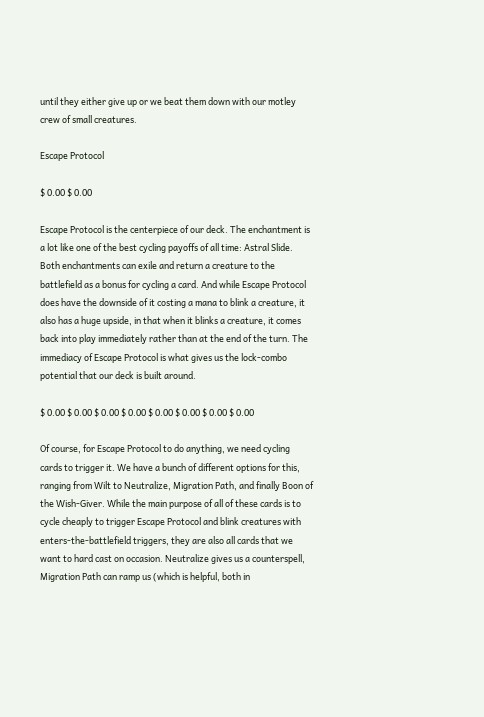until they either give up or we beat them down with our motley crew of small creatures.

Escape Protocol

$ 0.00 $ 0.00

Escape Protocol is the centerpiece of our deck. The enchantment is a lot like one of the best cycling payoffs of all time: Astral Slide. Both enchantments can exile and return a creature to the battlefield as a bonus for cycling a card. And while Escape Protocol does have the downside of it costing a mana to blink a creature, it also has a huge upside, in that when it blinks a creature, it comes back into play immediately rather than at the end of the turn. The immediacy of Escape Protocol is what gives us the lock-combo potential that our deck is built around.

$ 0.00 $ 0.00 $ 0.00 $ 0.00 $ 0.00 $ 0.00 $ 0.00 $ 0.00

Of course, for Escape Protocol to do anything, we need cycling cards to trigger it. We have a bunch of different options for this, ranging from Wilt to Neutralize, Migration Path, and finally Boon of the Wish-Giver. While the main purpose of all of these cards is to cycle cheaply to trigger Escape Protocol and blink creatures with enters-the-battlefield triggers, they are also all cards that we want to hard cast on occasion. Neutralize gives us a counterspell, Migration Path can ramp us (which is helpful, both in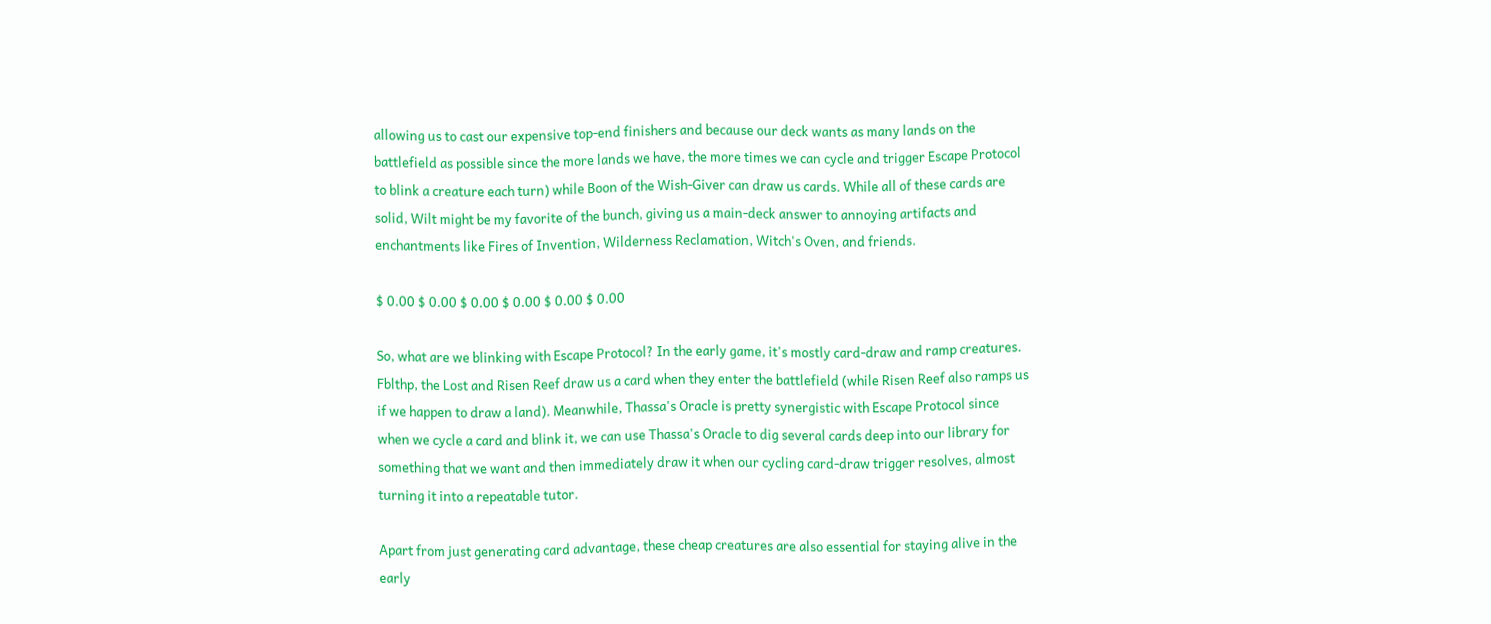allowing us to cast our expensive top-end finishers and because our deck wants as many lands on the battlefield as possible since the more lands we have, the more times we can cycle and trigger Escape Protocol to blink a creature each turn) while Boon of the Wish-Giver can draw us cards. While all of these cards are solid, Wilt might be my favorite of the bunch, giving us a main-deck answer to annoying artifacts and enchantments like Fires of Invention, Wilderness Reclamation, Witch's Oven, and friends.

$ 0.00 $ 0.00 $ 0.00 $ 0.00 $ 0.00 $ 0.00

So, what are we blinking with Escape Protocol? In the early game, it's mostly card-draw and ramp creatures. Fblthp, the Lost and Risen Reef draw us a card when they enter the battlefield (while Risen Reef also ramps us if we happen to draw a land). Meanwhile, Thassa's Oracle is pretty synergistic with Escape Protocol since when we cycle a card and blink it, we can use Thassa's Oracle to dig several cards deep into our library for something that we want and then immediately draw it when our cycling card-draw trigger resolves, almost turning it into a repeatable tutor.

Apart from just generating card advantage, these cheap creatures are also essential for staying alive in the early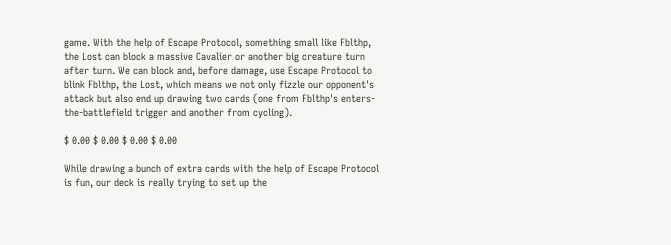game. With the help of Escape Protocol, something small like Fblthp, the Lost can block a massive Cavalier or another big creature turn after turn. We can block and, before damage, use Escape Protocol to blink Fblthp, the Lost, which means we not only fizzle our opponent's attack but also end up drawing two cards (one from Fblthp's enters-the-battlefield trigger and another from cycling).

$ 0.00 $ 0.00 $ 0.00 $ 0.00

While drawing a bunch of extra cards with the help of Escape Protocol is fun, our deck is really trying to set up the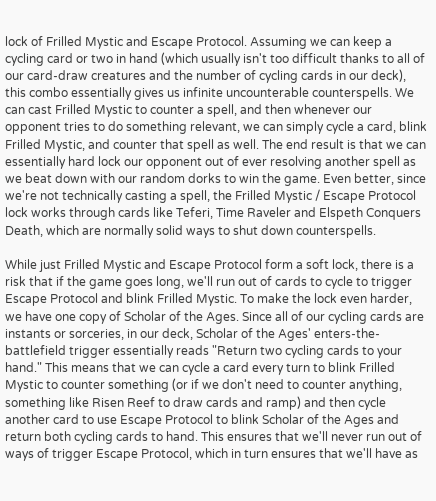lock of Frilled Mystic and Escape Protocol. Assuming we can keep a cycling card or two in hand (which usually isn't too difficult thanks to all of our card-draw creatures and the number of cycling cards in our deck), this combo essentially gives us infinite uncounterable counterspells. We can cast Frilled Mystic to counter a spell, and then whenever our opponent tries to do something relevant, we can simply cycle a card, blink Frilled Mystic, and counter that spell as well. The end result is that we can essentially hard lock our opponent out of ever resolving another spell as we beat down with our random dorks to win the game. Even better, since we're not technically casting a spell, the Frilled Mystic / Escape Protocol lock works through cards like Teferi, Time Raveler and Elspeth Conquers Death, which are normally solid ways to shut down counterspells.

While just Frilled Mystic and Escape Protocol form a soft lock, there is a risk that if the game goes long, we'll run out of cards to cycle to trigger Escape Protocol and blink Frilled Mystic. To make the lock even harder, we have one copy of Scholar of the Ages. Since all of our cycling cards are instants or sorceries, in our deck, Scholar of the Ages' enters-the-battlefield trigger essentially reads "Return two cycling cards to your hand." This means that we can cycle a card every turn to blink Frilled Mystic to counter something (or if we don't need to counter anything, something like Risen Reef to draw cards and ramp) and then cycle another card to use Escape Protocol to blink Scholar of the Ages and return both cycling cards to hand. This ensures that we'll never run out of ways of trigger Escape Protocol, which in turn ensures that we'll have as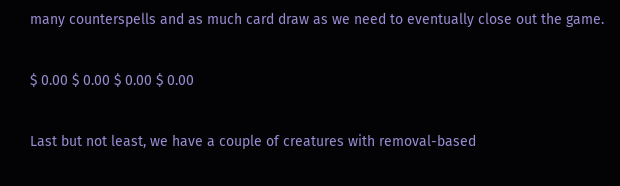many counterspells and as much card draw as we need to eventually close out the game.

$ 0.00 $ 0.00 $ 0.00 $ 0.00

Last but not least, we have a couple of creatures with removal-based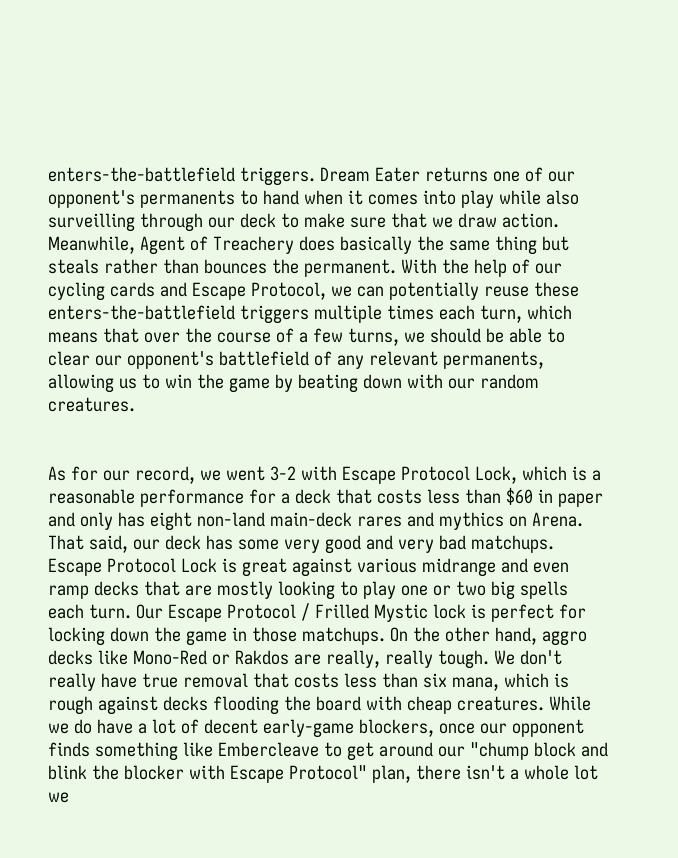enters-the-battlefield triggers. Dream Eater returns one of our opponent's permanents to hand when it comes into play while also surveilling through our deck to make sure that we draw action. Meanwhile, Agent of Treachery does basically the same thing but steals rather than bounces the permanent. With the help of our cycling cards and Escape Protocol, we can potentially reuse these enters-the-battlefield triggers multiple times each turn, which means that over the course of a few turns, we should be able to clear our opponent's battlefield of any relevant permanents, allowing us to win the game by beating down with our random creatures.


As for our record, we went 3-2 with Escape Protocol Lock, which is a reasonable performance for a deck that costs less than $60 in paper and only has eight non-land main-deck rares and mythics on Arena. That said, our deck has some very good and very bad matchups. Escape Protocol Lock is great against various midrange and even ramp decks that are mostly looking to play one or two big spells each turn. Our Escape Protocol / Frilled Mystic lock is perfect for locking down the game in those matchups. On the other hand, aggro decks like Mono-Red or Rakdos are really, really tough. We don't really have true removal that costs less than six mana, which is rough against decks flooding the board with cheap creatures. While we do have a lot of decent early-game blockers, once our opponent finds something like Embercleave to get around our "chump block and blink the blocker with Escape Protocol" plan, there isn't a whole lot we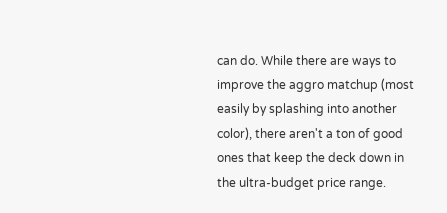can do. While there are ways to improve the aggro matchup (most easily by splashing into another color), there aren't a ton of good ones that keep the deck down in the ultra-budget price range.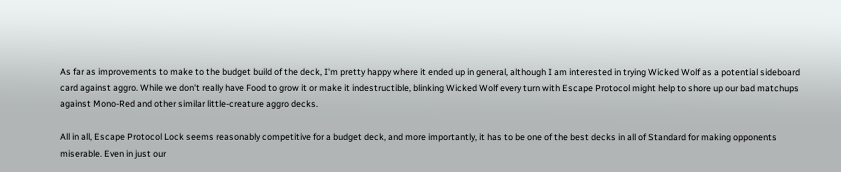As far as improvements to make to the budget build of the deck, I'm pretty happy where it ended up in general, although I am interested in trying Wicked Wolf as a potential sideboard card against aggro. While we don't really have Food to grow it or make it indestructible, blinking Wicked Wolf every turn with Escape Protocol might help to shore up our bad matchups against Mono-Red and other similar little-creature aggro decks.

All in all, Escape Protocol Lock seems reasonably competitive for a budget deck, and more importantly, it has to be one of the best decks in all of Standard for making opponents miserable. Even in just our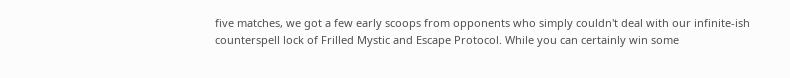five matches, we got a few early scoops from opponents who simply couldn't deal with our infinite-ish counterspell lock of Frilled Mystic and Escape Protocol. While you can certainly win some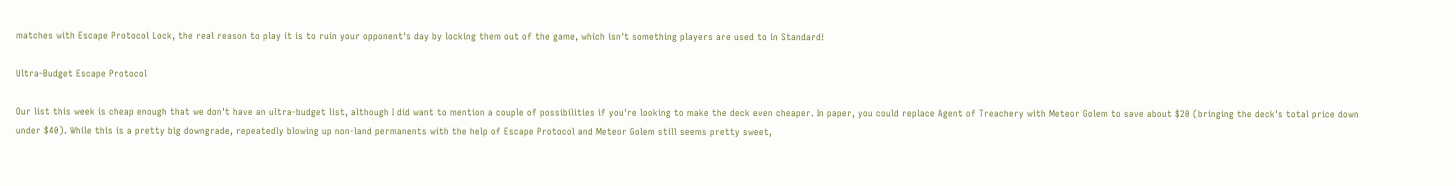matches with Escape Protocol Lock, the real reason to play it is to ruin your opponent's day by locking them out of the game, which isn't something players are used to in Standard!

Ultra-Budget Escape Protocol

Our list this week is cheap enough that we don't have an ultra-budget list, although I did want to mention a couple of possibilities if you're looking to make the deck even cheaper. In paper, you could replace Agent of Treachery with Meteor Golem to save about $20 (bringing the deck's total price down under $40). While this is a pretty big downgrade, repeatedly blowing up non-land permanents with the help of Escape Protocol and Meteor Golem still seems pretty sweet,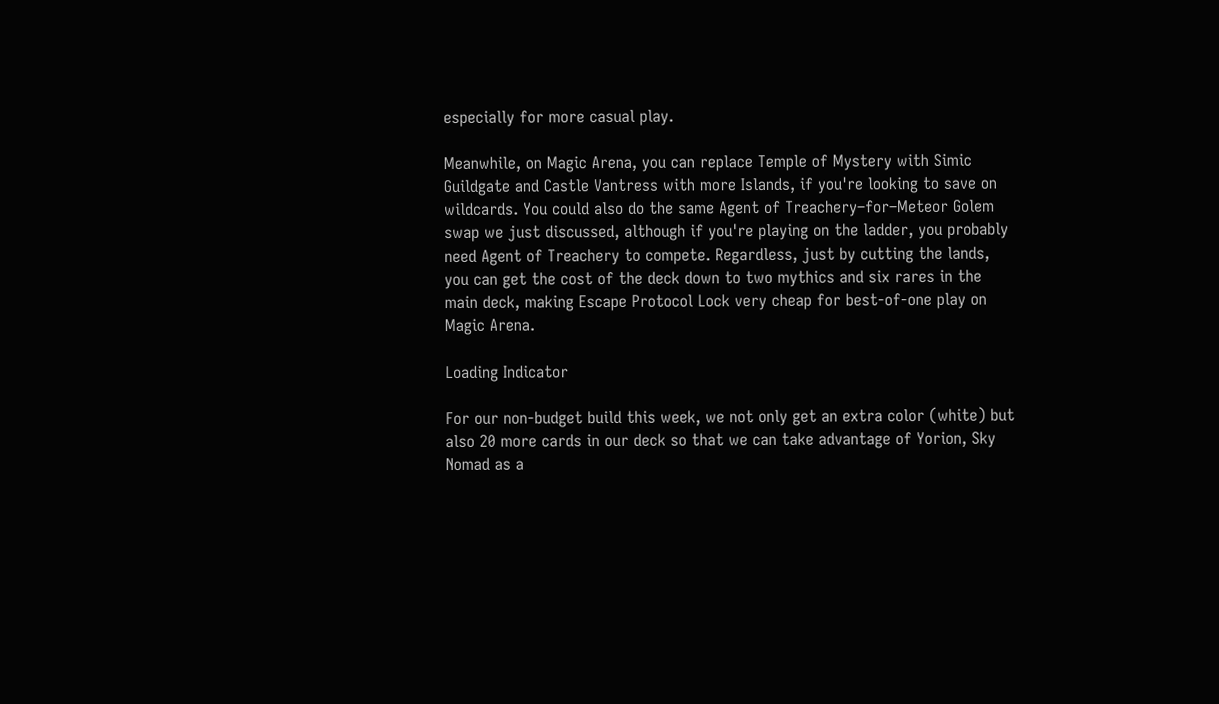especially for more casual play.

Meanwhile, on Magic Arena, you can replace Temple of Mystery with Simic Guildgate and Castle Vantress with more Islands, if you're looking to save on wildcards. You could also do the same Agent of Treachery–for–Meteor Golem swap we just discussed, although if you're playing on the ladder, you probably need Agent of Treachery to compete. Regardless, just by cutting the lands, you can get the cost of the deck down to two mythics and six rares in the main deck, making Escape Protocol Lock very cheap for best-of-one play on Magic Arena.

Loading Indicator

For our non-budget build this week, we not only get an extra color (white) but also 20 more cards in our deck so that we can take advantage of Yorion, Sky Nomad as a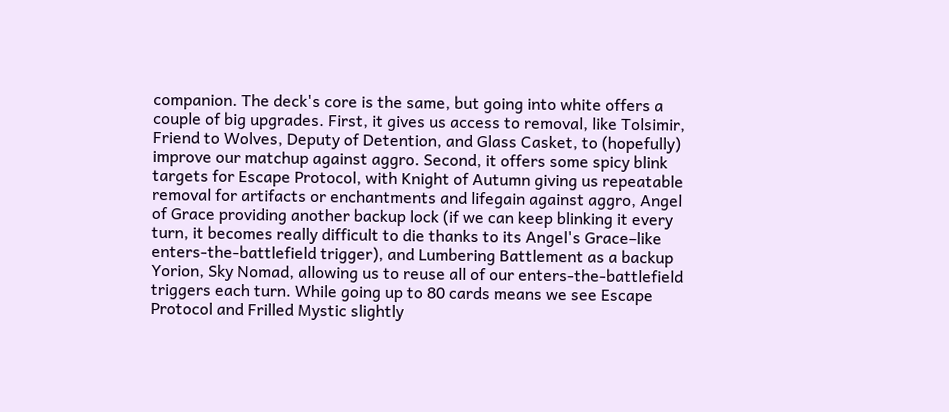companion. The deck's core is the same, but going into white offers a couple of big upgrades. First, it gives us access to removal, like Tolsimir, Friend to Wolves, Deputy of Detention, and Glass Casket, to (hopefully) improve our matchup against aggro. Second, it offers some spicy blink targets for Escape Protocol, with Knight of Autumn giving us repeatable removal for artifacts or enchantments and lifegain against aggro, Angel of Grace providing another backup lock (if we can keep blinking it every turn, it becomes really difficult to die thanks to its Angel's Grace–like enters-the-battlefield trigger), and Lumbering Battlement as a backup Yorion, Sky Nomad, allowing us to reuse all of our enters-the-battlefield triggers each turn. While going up to 80 cards means we see Escape Protocol and Frilled Mystic slightly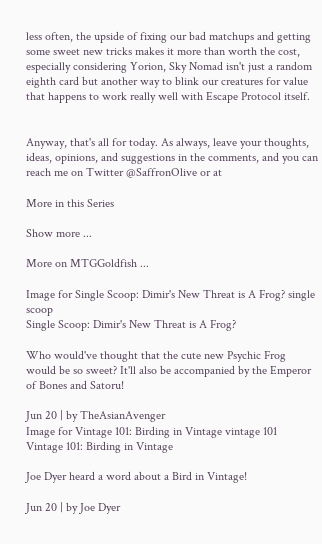less often, the upside of fixing our bad matchups and getting some sweet new tricks makes it more than worth the cost, especially considering Yorion, Sky Nomad isn't just a random eighth card but another way to blink our creatures for value that happens to work really well with Escape Protocol itself.


Anyway, that's all for today. As always, leave your thoughts, ideas, opinions, and suggestions in the comments, and you can reach me on Twitter @SaffronOlive or at

More in this Series

Show more ...

More on MTGGoldfish ...

Image for Single Scoop: Dimir's New Threat is A Frog? single scoop
Single Scoop: Dimir's New Threat is A Frog?

Who would've thought that the cute new Psychic Frog would be so sweet? It'll also be accompanied by the Emperor of Bones and Satoru!

Jun 20 | by TheAsianAvenger
Image for Vintage 101: Birding in Vintage vintage 101
Vintage 101: Birding in Vintage

Joe Dyer heard a word about a Bird in Vintage!

Jun 20 | by Joe Dyer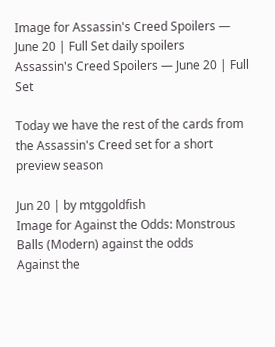Image for Assassin's Creed Spoilers — June 20 | Full Set daily spoilers
Assassin's Creed Spoilers — June 20 | Full Set

Today we have the rest of the cards from the Assassin's Creed set for a short preview season

Jun 20 | by mtggoldfish
Image for Against the Odds: Monstrous Balls (Modern) against the odds
Against the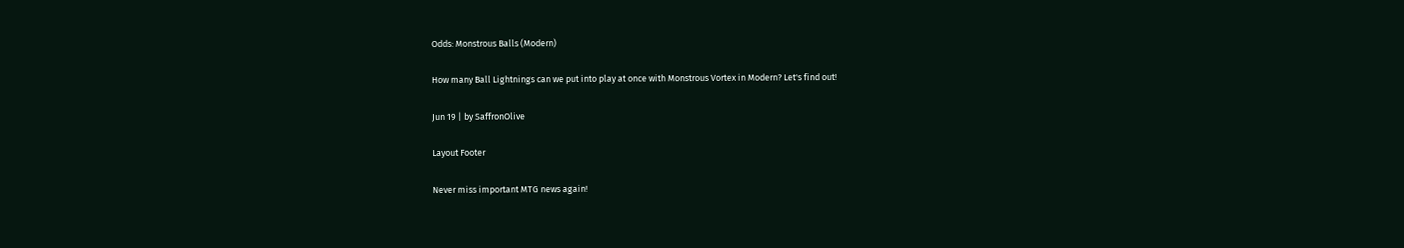Odds: Monstrous Balls (Modern)

How many Ball Lightnings can we put into play at once with Monstrous Vortex in Modern? Let's find out!

Jun 19 | by SaffronOlive

Layout Footer

Never miss important MTG news again!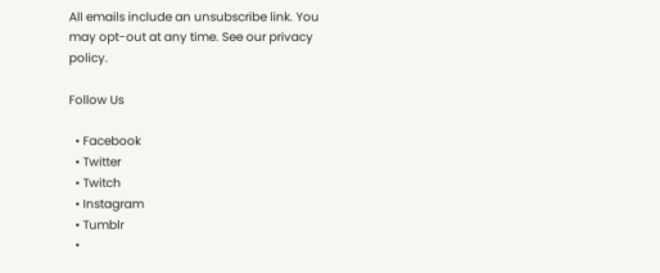All emails include an unsubscribe link. You may opt-out at any time. See our privacy policy.

Follow Us

  • Facebook
  • Twitter
  • Twitch
  • Instagram
  • Tumblr
  •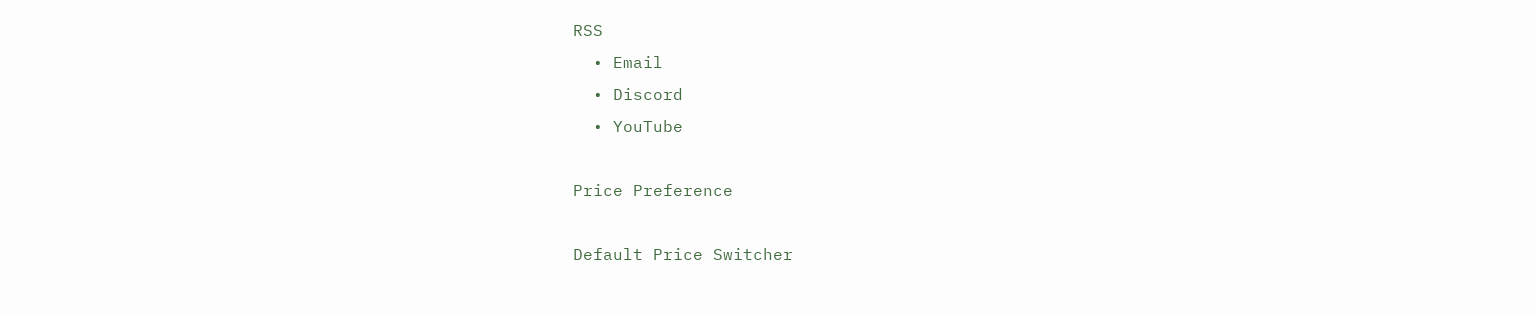RSS
  • Email
  • Discord
  • YouTube

Price Preference

Default Price Switcher